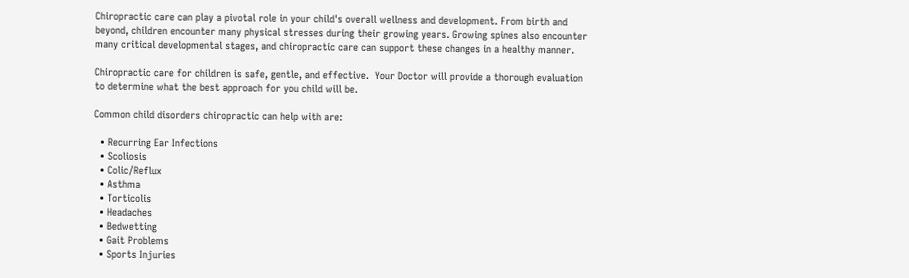Chiropractic care can play a pivotal role in your child's overall wellness and development. From birth and beyond, children encounter many physical stresses during their growing years. Growing spines also encounter many critical developmental stages, and chiropractic care can support these changes in a healthy manner.

Chiropractic care for children is safe, gentle, and effective.  Your Doctor will provide a thorough evaluation to determine what the best approach for you child will be.

Common child disorders chiropractic can help with are:

  • Recurring Ear Infections
  • Scoliosis
  • Colic/Reflux
  • Asthma
  • Torticolis
  • Headaches
  • Bedwetting
  • Gait Problems
  • Sports Injuries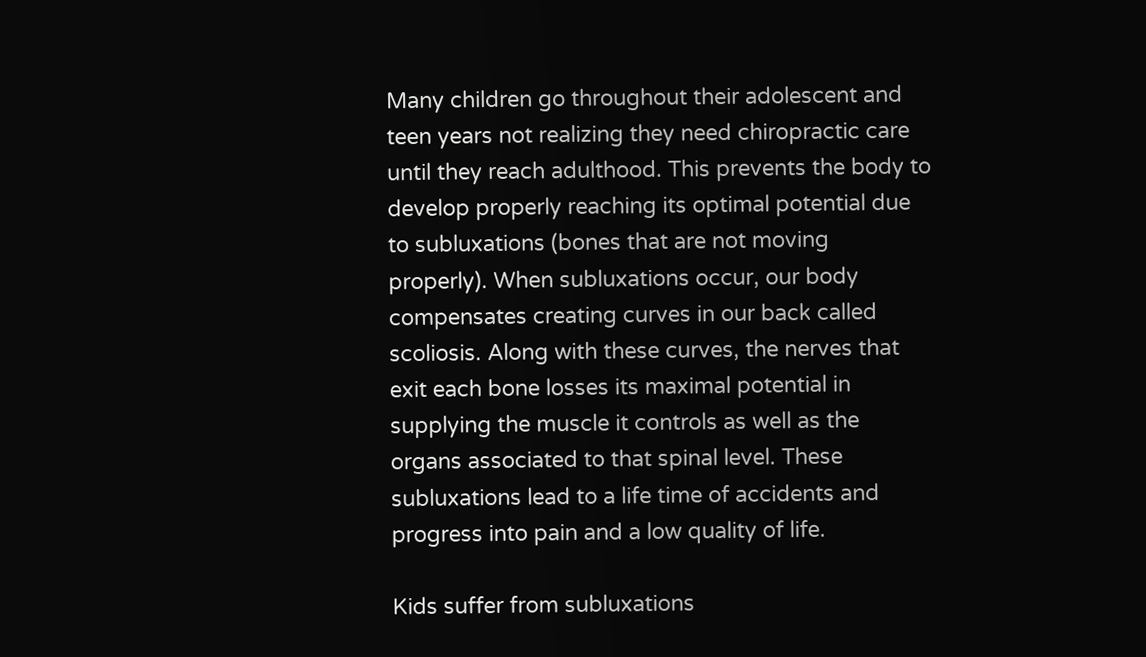Many children go throughout their adolescent and teen years not realizing they need chiropractic care until they reach adulthood. This prevents the body to develop properly reaching its optimal potential due to subluxations (bones that are not moving properly). When subluxations occur, our body compensates creating curves in our back called scoliosis. Along with these curves, the nerves that exit each bone losses its maximal potential in supplying the muscle it controls as well as the organs associated to that spinal level. These subluxations lead to a life time of accidents and progress into pain and a low quality of life.

Kids suffer from subluxations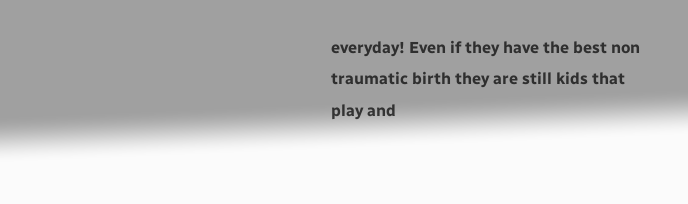everyday! Even if they have the best non traumatic birth they are still kids that play and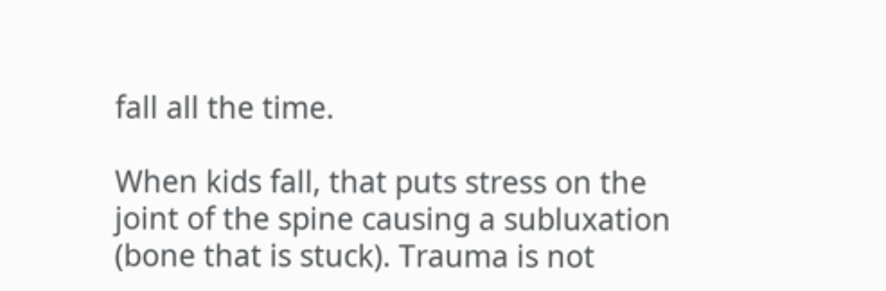fall all the time.

When kids fall, that puts stress on the joint of the spine causing a subluxation (bone that is stuck). Trauma is not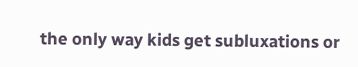the only way kids get subluxations or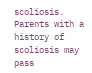scoliosis. Parents with a history of scoliosis may pass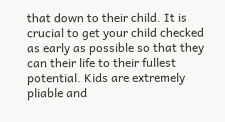that down to their child. It is crucial to get your child checked as early as possible so that they can their life to their fullest potential. Kids are extremely pliable and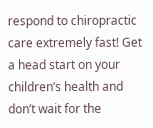respond to chiropractic care extremely fast! Get a head start on your children’s health and don’t wait for the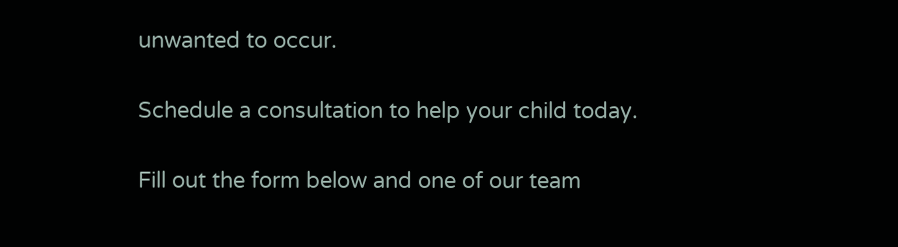unwanted to occur.

Schedule a consultation to help your child today.

Fill out the form below and one of our team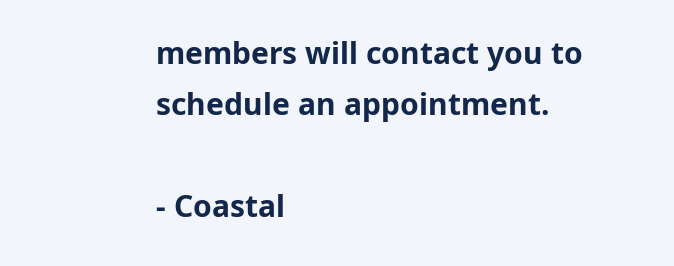members will contact you to schedule an appointment.

- Coastal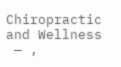Chiropractic and Wellness
 — ,